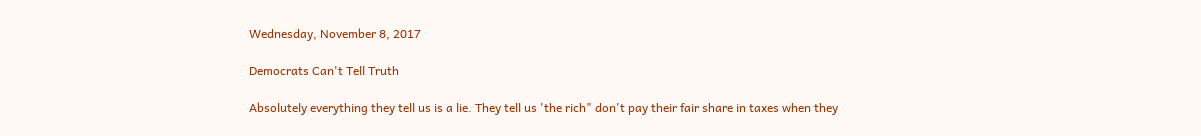Wednesday, November 8, 2017

Democrats Can't Tell Truth

Absolutely everything they tell us is a lie. They tell us 'the rich" don't pay their fair share in taxes when they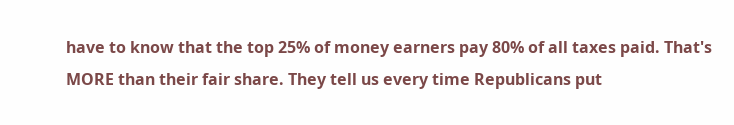have to know that the top 25% of money earners pay 80% of all taxes paid. That's MORE than their fair share. They tell us every time Republicans put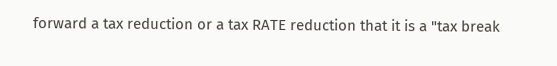forward a tax reduction or a tax RATE reduction that it is a "tax break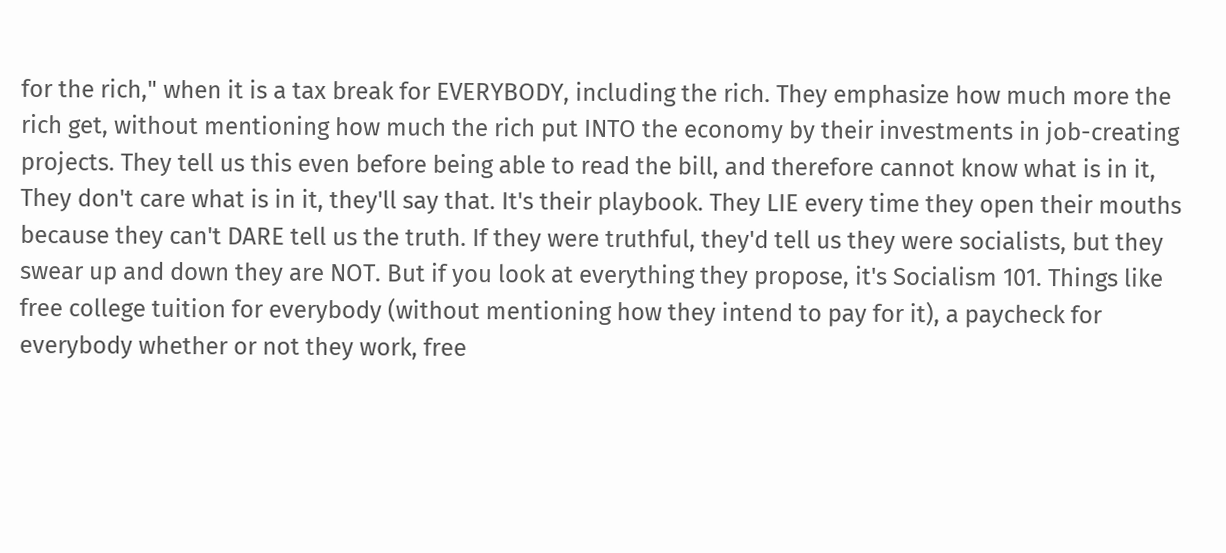for the rich," when it is a tax break for EVERYBODY, including the rich. They emphasize how much more the rich get, without mentioning how much the rich put INTO the economy by their investments in job-creating projects. They tell us this even before being able to read the bill, and therefore cannot know what is in it, They don't care what is in it, they'll say that. It's their playbook. They LIE every time they open their mouths because they can't DARE tell us the truth. If they were truthful, they'd tell us they were socialists, but they swear up and down they are NOT. But if you look at everything they propose, it's Socialism 101. Things like free college tuition for everybody (without mentioning how they intend to pay for it), a paycheck for everybody whether or not they work, free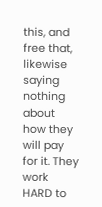this, and free that, likewise saying nothing about how they will pay for it. They work HARD to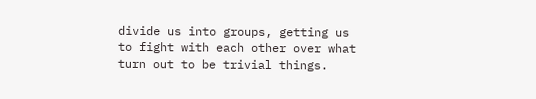divide us into groups, getting us to fight with each other over what turn out to be trivial things.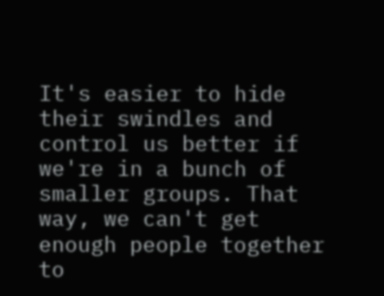It's easier to hide their swindles and control us better if we're in a bunch of smaller groups. That way, we can't get enough people together to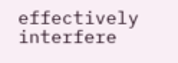effectively interfere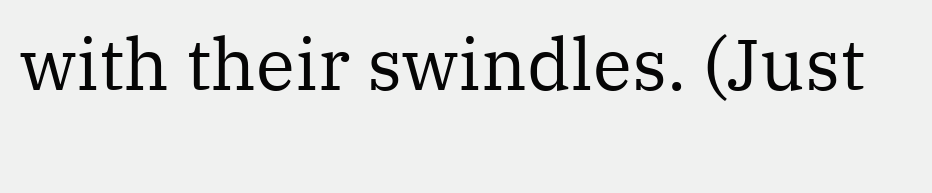with their swindles. (Just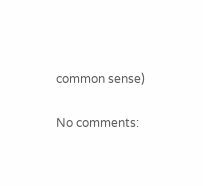common sense)

No comments: